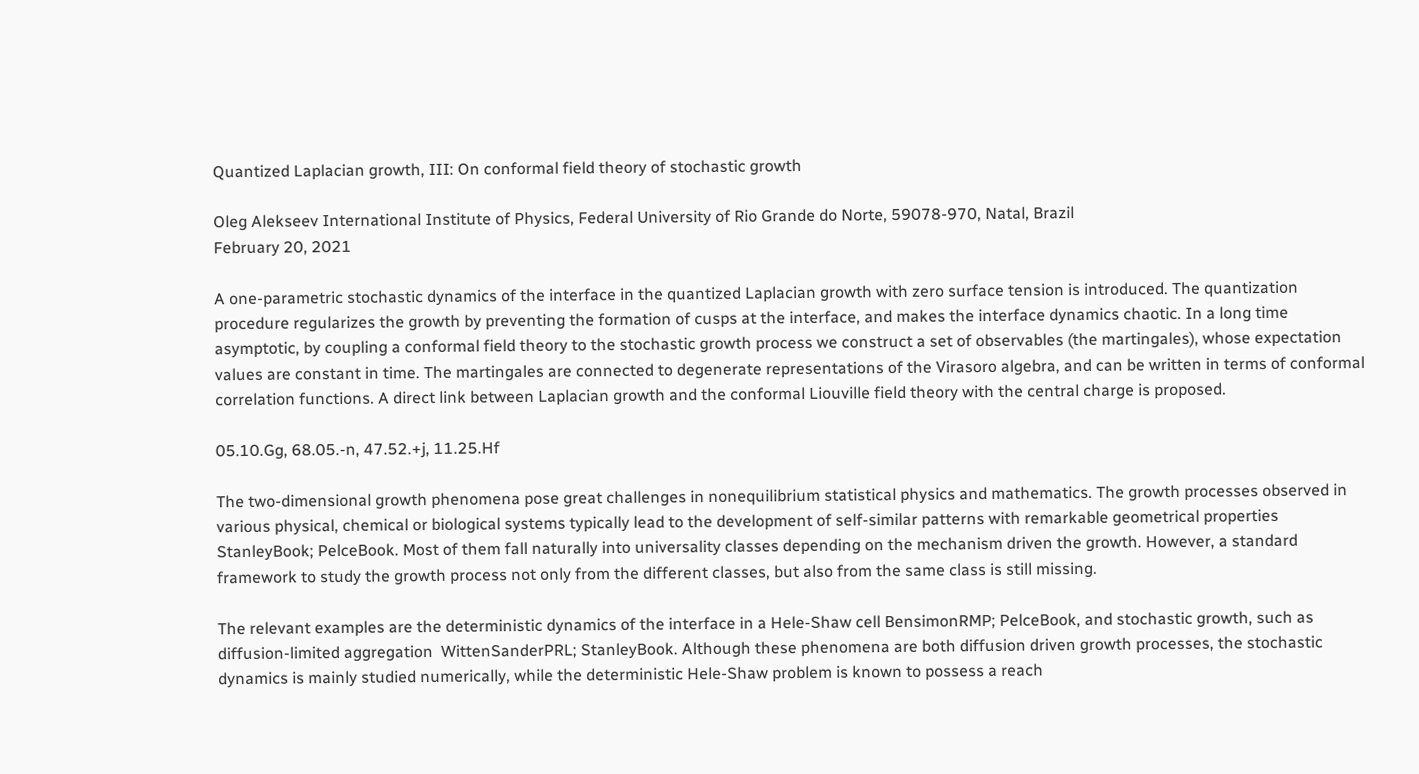Quantized Laplacian growth, III: On conformal field theory of stochastic growth

Oleg Alekseev International Institute of Physics, Federal University of Rio Grande do Norte, 59078-970, Natal, Brazil
February 20, 2021

A one-parametric stochastic dynamics of the interface in the quantized Laplacian growth with zero surface tension is introduced. The quantization procedure regularizes the growth by preventing the formation of cusps at the interface, and makes the interface dynamics chaotic. In a long time asymptotic, by coupling a conformal field theory to the stochastic growth process we construct a set of observables (the martingales), whose expectation values are constant in time. The martingales are connected to degenerate representations of the Virasoro algebra, and can be written in terms of conformal correlation functions. A direct link between Laplacian growth and the conformal Liouville field theory with the central charge is proposed.

05.10.Gg, 68.05.-n, 47.52.+j, 11.25.Hf

The two-dimensional growth phenomena pose great challenges in nonequilibrium statistical physics and mathematics. The growth processes observed in various physical, chemical or biological systems typically lead to the development of self-similar patterns with remarkable geometrical properties StanleyBook; PelceBook. Most of them fall naturally into universality classes depending on the mechanism driven the growth. However, a standard framework to study the growth process not only from the different classes, but also from the same class is still missing.

The relevant examples are the deterministic dynamics of the interface in a Hele-Shaw cell BensimonRMP; PelceBook, and stochastic growth, such as diffusion-limited aggregation  WittenSanderPRL; StanleyBook. Although these phenomena are both diffusion driven growth processes, the stochastic dynamics is mainly studied numerically, while the deterministic Hele-Shaw problem is known to possess a reach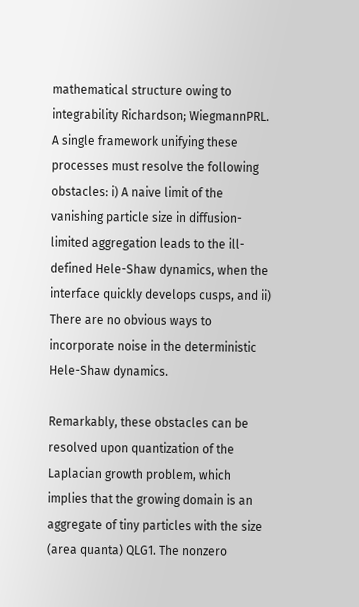mathematical structure owing to integrability Richardson; WiegmannPRL. A single framework unifying these processes must resolve the following obstacles: i) A naive limit of the vanishing particle size in diffusion-limited aggregation leads to the ill-defined Hele-Shaw dynamics, when the interface quickly develops cusps, and ii) There are no obvious ways to incorporate noise in the deterministic Hele-Shaw dynamics.

Remarkably, these obstacles can be resolved upon quantization of the Laplacian growth problem, which implies that the growing domain is an aggregate of tiny particles with the size (area quanta) QLG1. The nonzero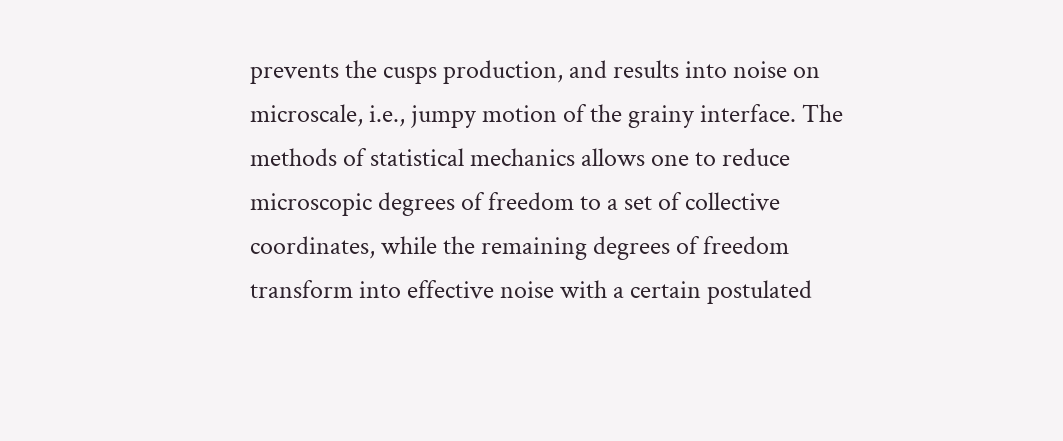prevents the cusps production, and results into noise on microscale, i.e., jumpy motion of the grainy interface. The methods of statistical mechanics allows one to reduce microscopic degrees of freedom to a set of collective coordinates, while the remaining degrees of freedom transform into effective noise with a certain postulated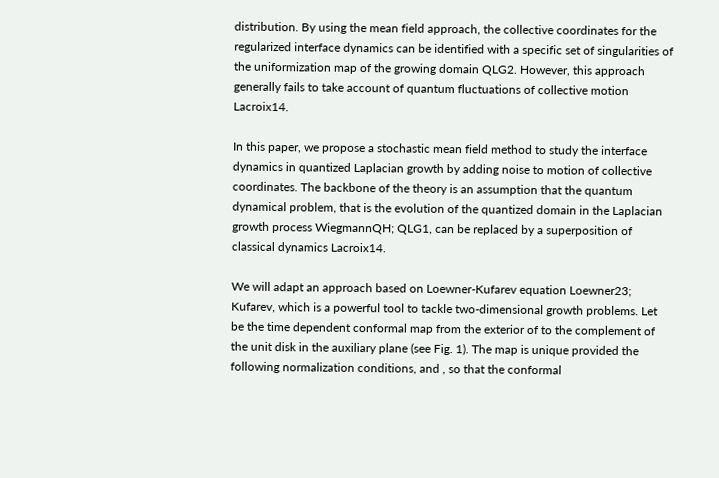distribution. By using the mean field approach, the collective coordinates for the regularized interface dynamics can be identified with a specific set of singularities of the uniformization map of the growing domain QLG2. However, this approach generally fails to take account of quantum fluctuations of collective motion Lacroix14.

In this paper, we propose a stochastic mean field method to study the interface dynamics in quantized Laplacian growth by adding noise to motion of collective coordinates. The backbone of the theory is an assumption that the quantum dynamical problem, that is the evolution of the quantized domain in the Laplacian growth process WiegmannQH; QLG1, can be replaced by a superposition of classical dynamics Lacroix14.

We will adapt an approach based on Loewner-Kufarev equation Loewner23; Kufarev, which is a powerful tool to tackle two-dimensional growth problems. Let be the time dependent conformal map from the exterior of to the complement of the unit disk in the auxiliary plane (see Fig. 1). The map is unique provided the following normalization conditions, and , so that the conformal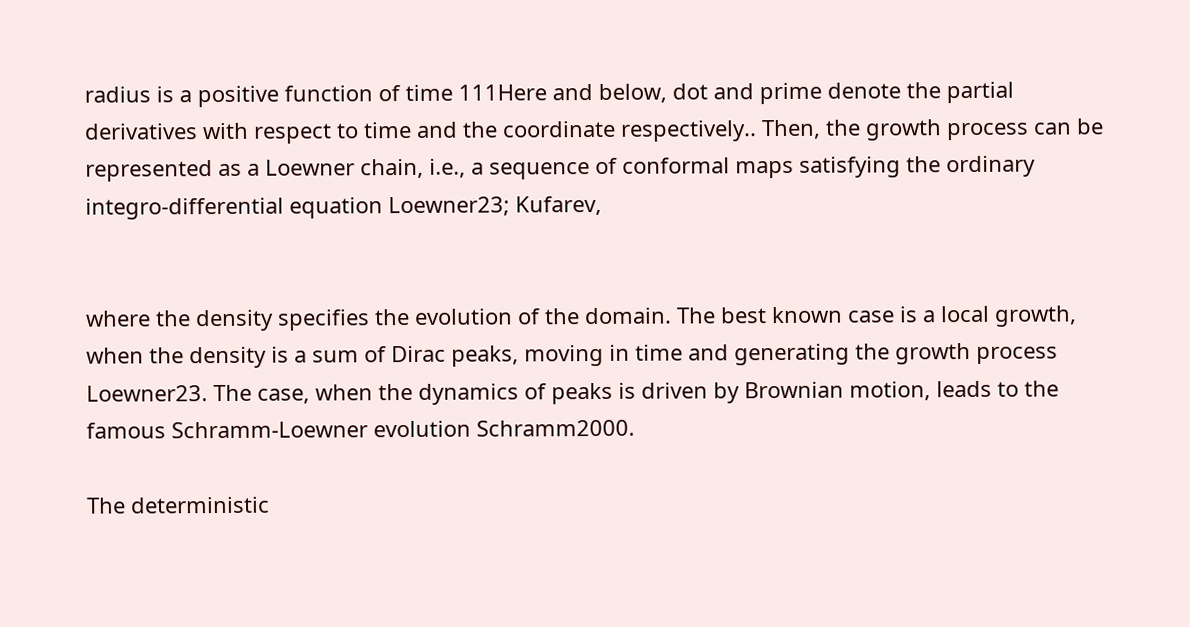radius is a positive function of time 111Here and below, dot and prime denote the partial derivatives with respect to time and the coordinate respectively.. Then, the growth process can be represented as a Loewner chain, i.e., a sequence of conformal maps satisfying the ordinary integro-differential equation Loewner23; Kufarev,


where the density specifies the evolution of the domain. The best known case is a local growth, when the density is a sum of Dirac peaks, moving in time and generating the growth process Loewner23. The case, when the dynamics of peaks is driven by Brownian motion, leads to the famous Schramm-Loewner evolution Schramm2000.

The deterministic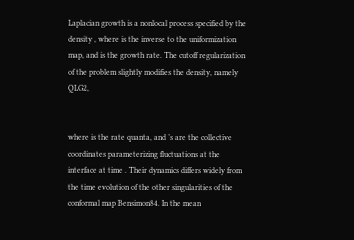Laplacian growth is a nonlocal process specified by the density , where is the inverse to the uniformization map, and is the growth rate. The cutoff regularization of the problem slightly modifies the density, namely QLG2,


where is the rate quanta, and ’s are the collective coordinates parameterizing fluctuations at the interface at time . Their dynamics differs widely from the time evolution of the other singularities of the conformal map Bensimon84. In the mean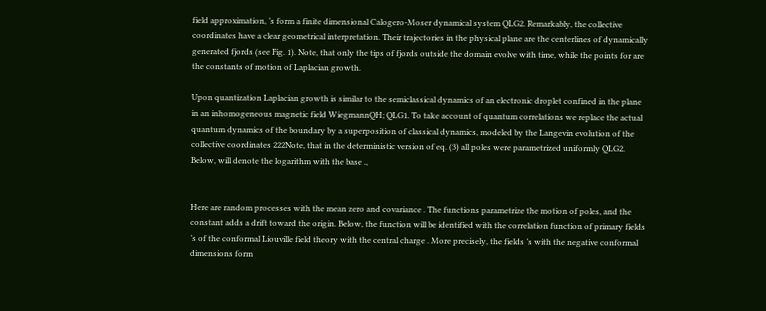field approximation, ’s form a finite dimensional Calogero-Moser dynamical system QLG2. Remarkably, the collective coordinates have a clear geometrical interpretation. Their trajectories in the physical plane are the centerlines of dynamically generated fjords (see Fig. 1). Note, that only the tips of fjords outside the domain evolve with time, while the points for are the constants of motion of Laplacian growth.

Upon quantization Laplacian growth is similar to the semiclassical dynamics of an electronic droplet confined in the plane in an inhomogeneous magnetic field WiegmannQH; QLG1. To take account of quantum correlations we replace the actual quantum dynamics of the boundary by a superposition of classical dynamics, modeled by the Langevin evolution of the collective coordinates 222Note, that in the deterministic version of eq. (3) all poles were parametrized uniformly QLG2. Below, will denote the logarithm with the base .,


Here are random processes with the mean zero and covariance . The functions parametrize the motion of poles, and the constant adds a drift toward the origin. Below, the function will be identified with the correlation function of primary fields ’s of the conformal Liouville field theory with the central charge . More precisely, the fields ’s with the negative conformal dimensions form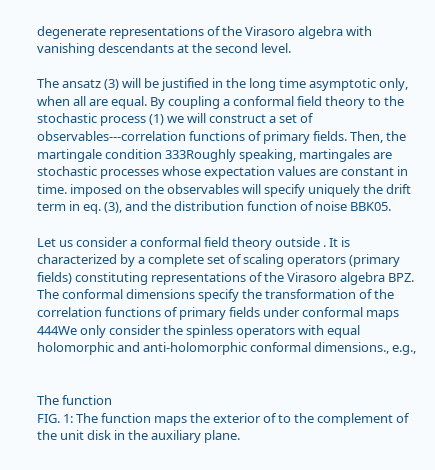degenerate representations of the Virasoro algebra with vanishing descendants at the second level.

The ansatz (3) will be justified in the long time asymptotic only, when all are equal. By coupling a conformal field theory to the stochastic process (1) we will construct a set of observables---correlation functions of primary fields. Then, the martingale condition 333Roughly speaking, martingales are stochastic processes whose expectation values are constant in time. imposed on the observables will specify uniquely the drift term in eq. (3), and the distribution function of noise BBK05.

Let us consider a conformal field theory outside . It is characterized by a complete set of scaling operators (primary fields) constituting representations of the Virasoro algebra BPZ. The conformal dimensions specify the transformation of the correlation functions of primary fields under conformal maps 444We only consider the spinless operators with equal holomorphic and anti-holomorphic conformal dimensions., e.g.,


The function
FIG. 1: The function maps the exterior of to the complement of the unit disk in the auxiliary plane.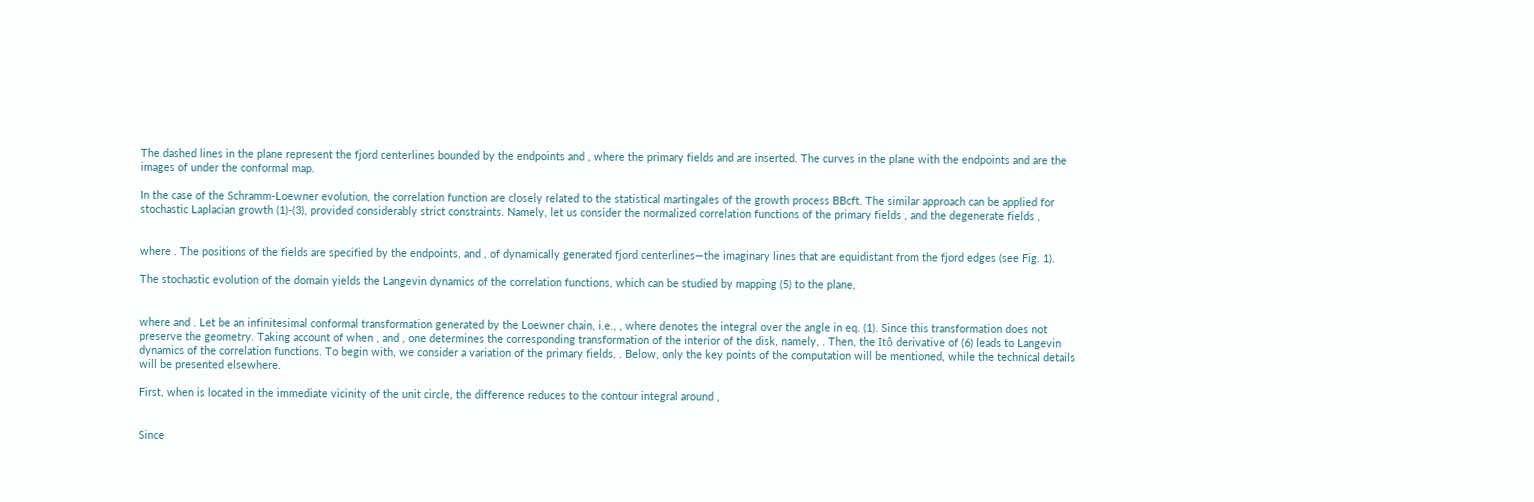The dashed lines in the plane represent the fjord centerlines bounded by the endpoints and , where the primary fields and are inserted. The curves in the plane with the endpoints and are the images of under the conformal map.

In the case of the Schramm-Loewner evolution, the correlation function are closely related to the statistical martingales of the growth process BBcft. The similar approach can be applied for stochastic Laplacian growth (1)-(3), provided considerably strict constraints. Namely, let us consider the normalized correlation functions of the primary fields , and the degenerate fields ,


where . The positions of the fields are specified by the endpoints, and , of dynamically generated fjord centerlines—the imaginary lines that are equidistant from the fjord edges (see Fig. 1).

The stochastic evolution of the domain yields the Langevin dynamics of the correlation functions, which can be studied by mapping (5) to the plane,


where and . Let be an infinitesimal conformal transformation generated by the Loewner chain, i.e., , where denotes the integral over the angle in eq. (1). Since this transformation does not preserve the geometry. Taking account of when , and , one determines the corresponding transformation of the interior of the disk, namely, . Then, the Itô derivative of (6) leads to Langevin dynamics of the correlation functions. To begin with, we consider a variation of the primary fields, . Below, only the key points of the computation will be mentioned, while the technical details will be presented elsewhere.

First, when is located in the immediate vicinity of the unit circle, the difference reduces to the contour integral around ,


Since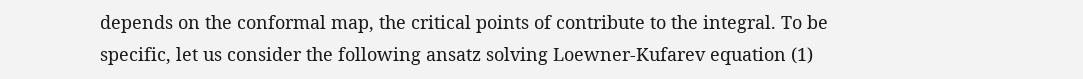depends on the conformal map, the critical points of contribute to the integral. To be specific, let us consider the following ansatz solving Loewner-Kufarev equation (1)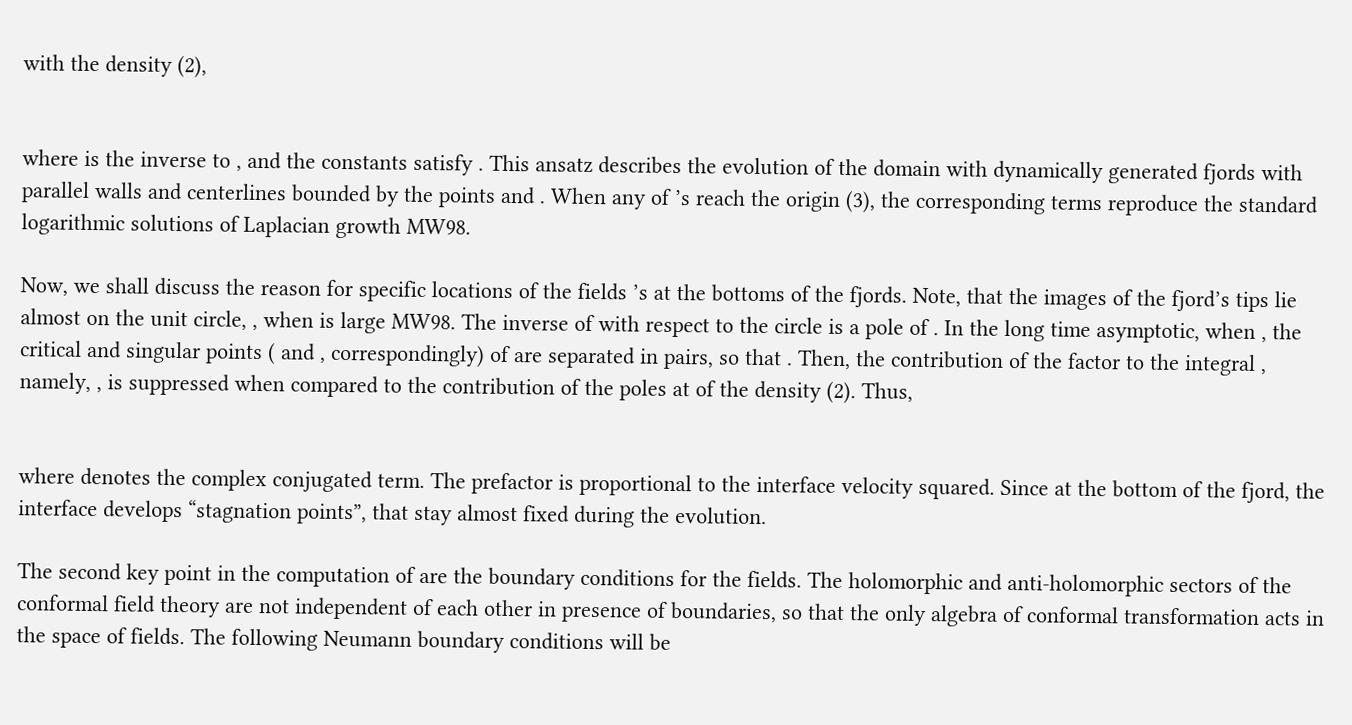with the density (2),


where is the inverse to , and the constants satisfy . This ansatz describes the evolution of the domain with dynamically generated fjords with parallel walls and centerlines bounded by the points and . When any of ’s reach the origin (3), the corresponding terms reproduce the standard logarithmic solutions of Laplacian growth MW98.

Now, we shall discuss the reason for specific locations of the fields ’s at the bottoms of the fjords. Note, that the images of the fjord’s tips lie almost on the unit circle, , when is large MW98. The inverse of with respect to the circle is a pole of . In the long time asymptotic, when , the critical and singular points ( and , correspondingly) of are separated in pairs, so that . Then, the contribution of the factor to the integral , namely, , is suppressed when compared to the contribution of the poles at of the density (2). Thus,


where denotes the complex conjugated term. The prefactor is proportional to the interface velocity squared. Since at the bottom of the fjord, the interface develops “stagnation points”, that stay almost fixed during the evolution.

The second key point in the computation of are the boundary conditions for the fields. The holomorphic and anti-holomorphic sectors of the conformal field theory are not independent of each other in presence of boundaries, so that the only algebra of conformal transformation acts in the space of fields. The following Neumann boundary conditions will be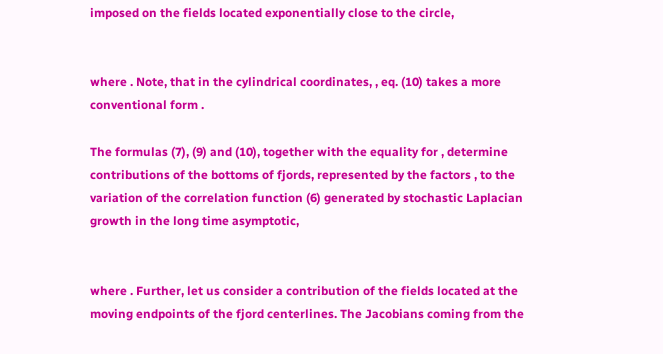imposed on the fields located exponentially close to the circle,


where . Note, that in the cylindrical coordinates, , eq. (10) takes a more conventional form .

The formulas (7), (9) and (10), together with the equality for , determine contributions of the bottoms of fjords, represented by the factors , to the variation of the correlation function (6) generated by stochastic Laplacian growth in the long time asymptotic,


where . Further, let us consider a contribution of the fields located at the moving endpoints of the fjord centerlines. The Jacobians coming from the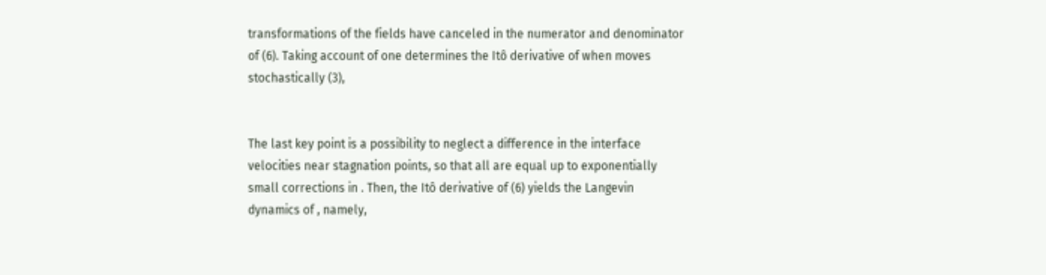transformations of the fields have canceled in the numerator and denominator of (6). Taking account of one determines the Itô derivative of when moves stochastically (3),


The last key point is a possibility to neglect a difference in the interface velocities near stagnation points, so that all are equal up to exponentially small corrections in . Then, the Itô derivative of (6) yields the Langevin dynamics of , namely,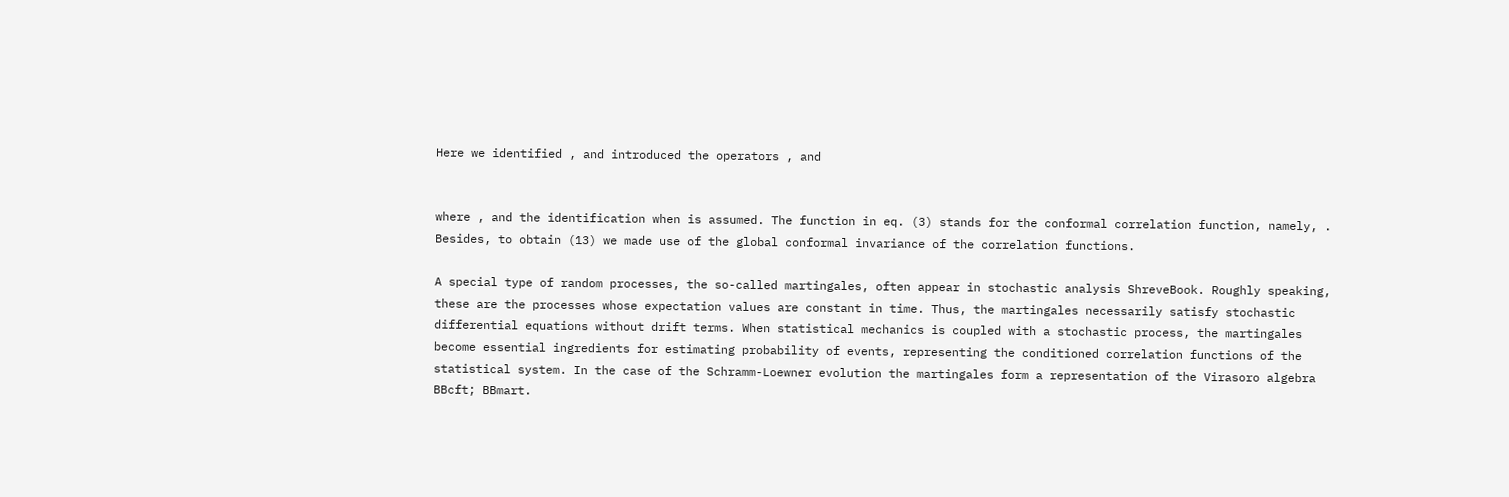Here we identified , and introduced the operators , and


where , and the identification when is assumed. The function in eq. (3) stands for the conformal correlation function, namely, . Besides, to obtain (13) we made use of the global conformal invariance of the correlation functions.

A special type of random processes, the so-called martingales, often appear in stochastic analysis ShreveBook. Roughly speaking, these are the processes whose expectation values are constant in time. Thus, the martingales necessarily satisfy stochastic differential equations without drift terms. When statistical mechanics is coupled with a stochastic process, the martingales become essential ingredients for estimating probability of events, representing the conditioned correlation functions of the statistical system. In the case of the Schramm-Loewner evolution the martingales form a representation of the Virasoro algebra BBcft; BBmart.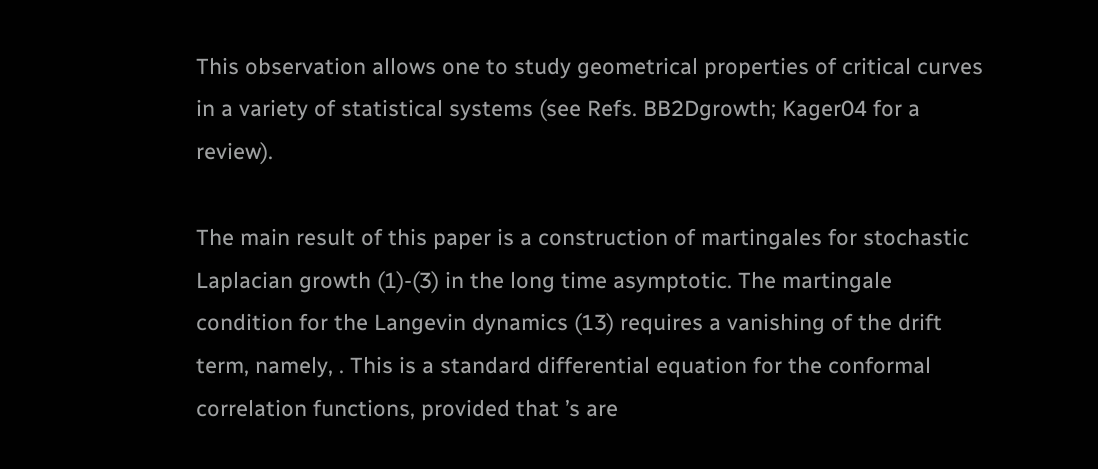This observation allows one to study geometrical properties of critical curves in a variety of statistical systems (see Refs. BB2Dgrowth; Kager04 for a review).

The main result of this paper is a construction of martingales for stochastic Laplacian growth (1)-(3) in the long time asymptotic. The martingale condition for the Langevin dynamics (13) requires a vanishing of the drift term, namely, . This is a standard differential equation for the conformal correlation functions, provided that ’s are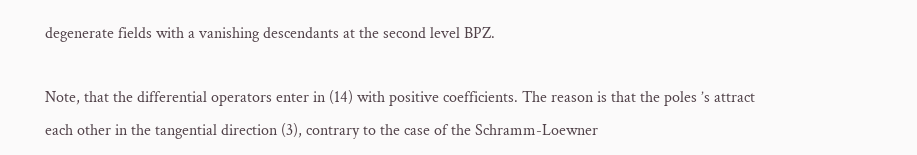degenerate fields with a vanishing descendants at the second level BPZ.

Note, that the differential operators enter in (14) with positive coefficients. The reason is that the poles ’s attract each other in the tangential direction (3), contrary to the case of the Schramm-Loewner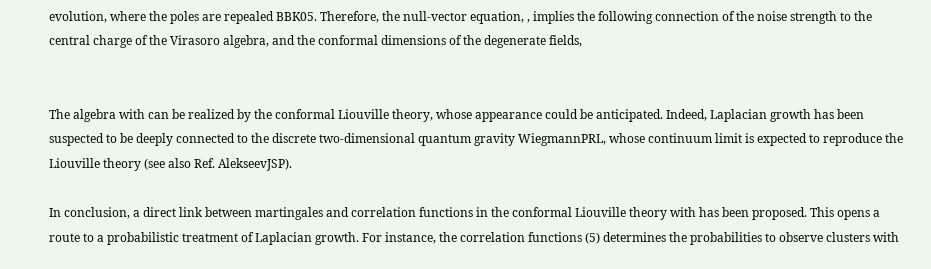evolution, where the poles are repealed BBK05. Therefore, the null-vector equation, , implies the following connection of the noise strength to the central charge of the Virasoro algebra, and the conformal dimensions of the degenerate fields,


The algebra with can be realized by the conformal Liouville theory, whose appearance could be anticipated. Indeed, Laplacian growth has been suspected to be deeply connected to the discrete two-dimensional quantum gravity WiegmannPRL, whose continuum limit is expected to reproduce the Liouville theory (see also Ref. AlekseevJSP).

In conclusion, a direct link between martingales and correlation functions in the conformal Liouville theory with has been proposed. This opens a route to a probabilistic treatment of Laplacian growth. For instance, the correlation functions (5) determines the probabilities to observe clusters with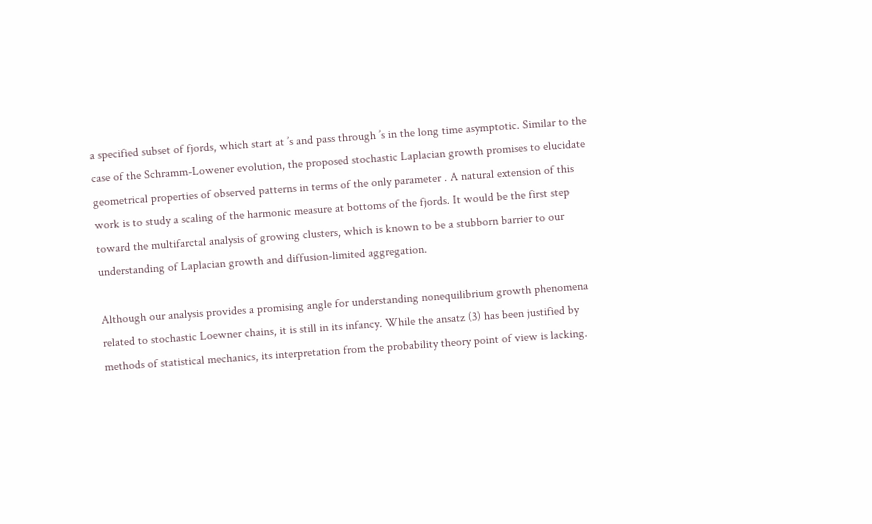a specified subset of fjords, which start at ’s and pass through ’s in the long time asymptotic. Similar to the case of the Schramm-Lowener evolution, the proposed stochastic Laplacian growth promises to elucidate geometrical properties of observed patterns in terms of the only parameter . A natural extension of this work is to study a scaling of the harmonic measure at bottoms of the fjords. It would be the first step toward the multifarctal analysis of growing clusters, which is known to be a stubborn barrier to our understanding of Laplacian growth and diffusion-limited aggregation.

Although our analysis provides a promising angle for understanding nonequilibrium growth phenomena related to stochastic Loewner chains, it is still in its infancy. While the ansatz (3) has been justified by methods of statistical mechanics, its interpretation from the probability theory point of view is lacking.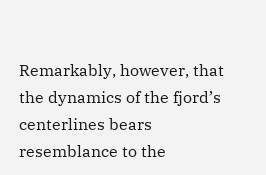Remarkably, however, that the dynamics of the fjord’s centerlines bears resemblance to the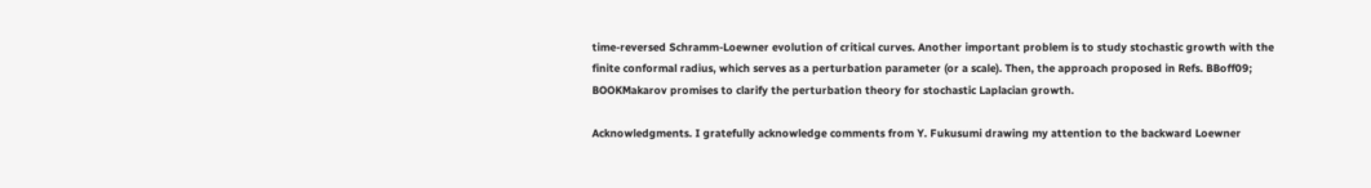time-reversed Schramm-Loewner evolution of critical curves. Another important problem is to study stochastic growth with the finite conformal radius, which serves as a perturbation parameter (or a scale). Then, the approach proposed in Refs. BBoff09; BOOKMakarov promises to clarify the perturbation theory for stochastic Laplacian growth.

Acknowledgments. I gratefully acknowledge comments from Y. Fukusumi drawing my attention to the backward Loewner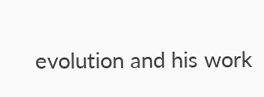evolution and his work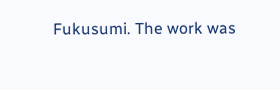Fukusumi. The work was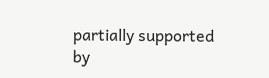partially supported by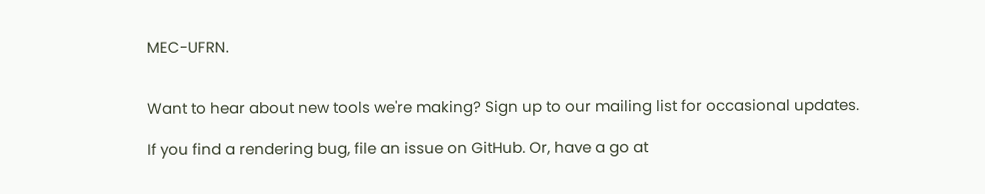MEC-UFRN.


Want to hear about new tools we're making? Sign up to our mailing list for occasional updates.

If you find a rendering bug, file an issue on GitHub. Or, have a go at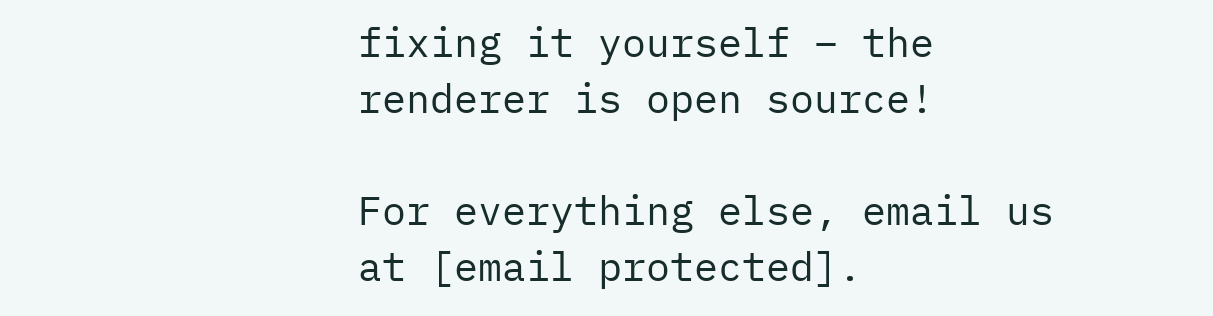fixing it yourself – the renderer is open source!

For everything else, email us at [email protected].